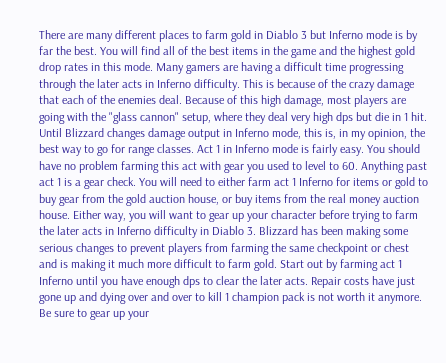There are many different places to farm gold in Diablo 3 but Inferno mode is by far the best. You will find all of the best items in the game and the highest gold drop rates in this mode. Many gamers are having a difficult time progressing through the later acts in Inferno difficulty. This is because of the crazy damage that each of the enemies deal. Because of this high damage, most players are going with the "glass cannon" setup, where they deal very high dps but die in 1 hit. Until Blizzard changes damage output in Inferno mode, this is, in my opinion, the best way to go for range classes. Act 1 in Inferno mode is fairly easy. You should have no problem farming this act with gear you used to level to 60. Anything past act 1 is a gear check. You will need to either farm act 1 Inferno for items or gold to buy gear from the gold auction house, or buy items from the real money auction house. Either way, you will want to gear up your character before trying to farm the later acts in Inferno difficulty in Diablo 3. Blizzard has been making some serious changes to prevent players from farming the same checkpoint or chest and is making it much more difficult to farm gold. Start out by farming act 1 Inferno until you have enough dps to clear the later acts. Repair costs have just gone up and dying over and over to kill 1 champion pack is not worth it anymore. Be sure to gear up your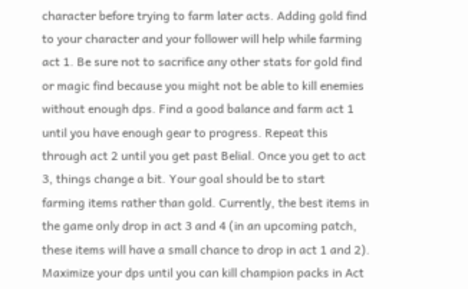character before trying to farm later acts. Adding gold find to your character and your follower will help while farming act 1. Be sure not to sacrifice any other stats for gold find or magic find because you might not be able to kill enemies without enough dps. Find a good balance and farm act 1 until you have enough gear to progress. Repeat this through act 2 until you get past Belial. Once you get to act 3, things change a bit. Your goal should be to start farming items rather than gold. Currently, the best items in the game only drop in act 3 and 4 (in an upcoming patch, these items will have a small chance to drop in act 1 and 2). Maximize your dps until you can kill champion packs in Act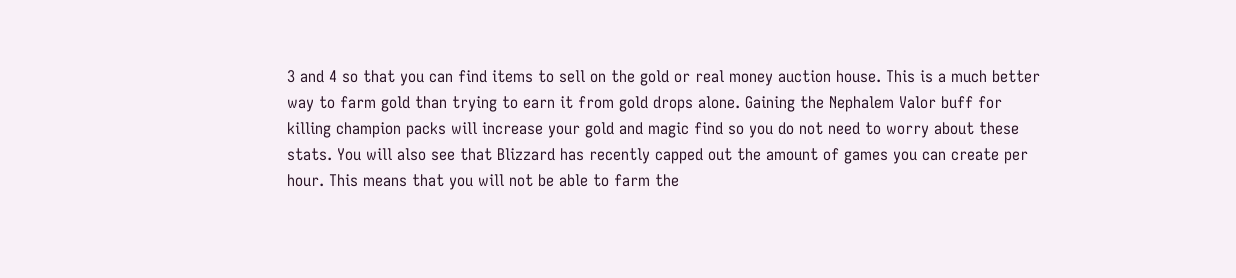3 and 4 so that you can find items to sell on the gold or real money auction house. This is a much better way to farm gold than trying to earn it from gold drops alone. Gaining the Nephalem Valor buff for killing champion packs will increase your gold and magic find so you do not need to worry about these stats. You will also see that Blizzard has recently capped out the amount of games you can create per hour. This means that you will not be able to farm the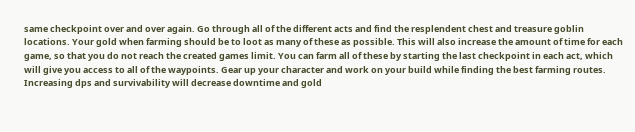same checkpoint over and over again. Go through all of the different acts and find the resplendent chest and treasure goblin locations. Your gold when farming should be to loot as many of these as possible. This will also increase the amount of time for each game, so that you do not reach the created games limit. You can farm all of these by starting the last checkpoint in each act, which will give you access to all of the waypoints. Gear up your character and work on your build while finding the best farming routes. Increasing dps and survivability will decrease downtime and gold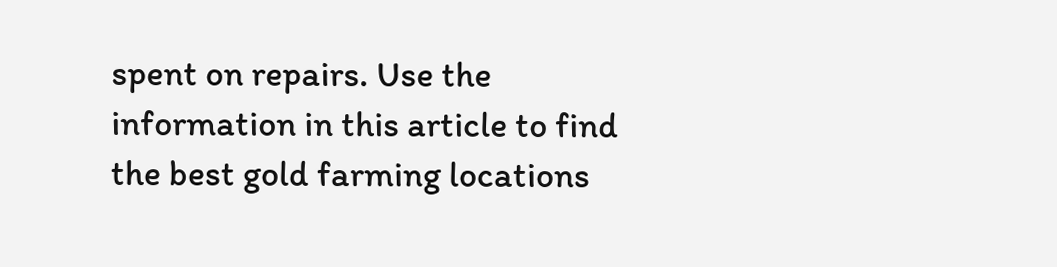spent on repairs. Use the information in this article to find the best gold farming locations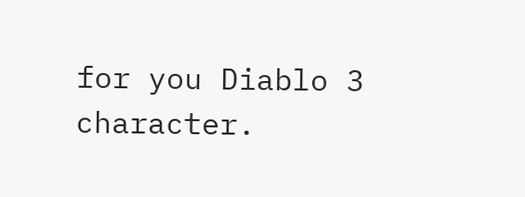for you Diablo 3 character.